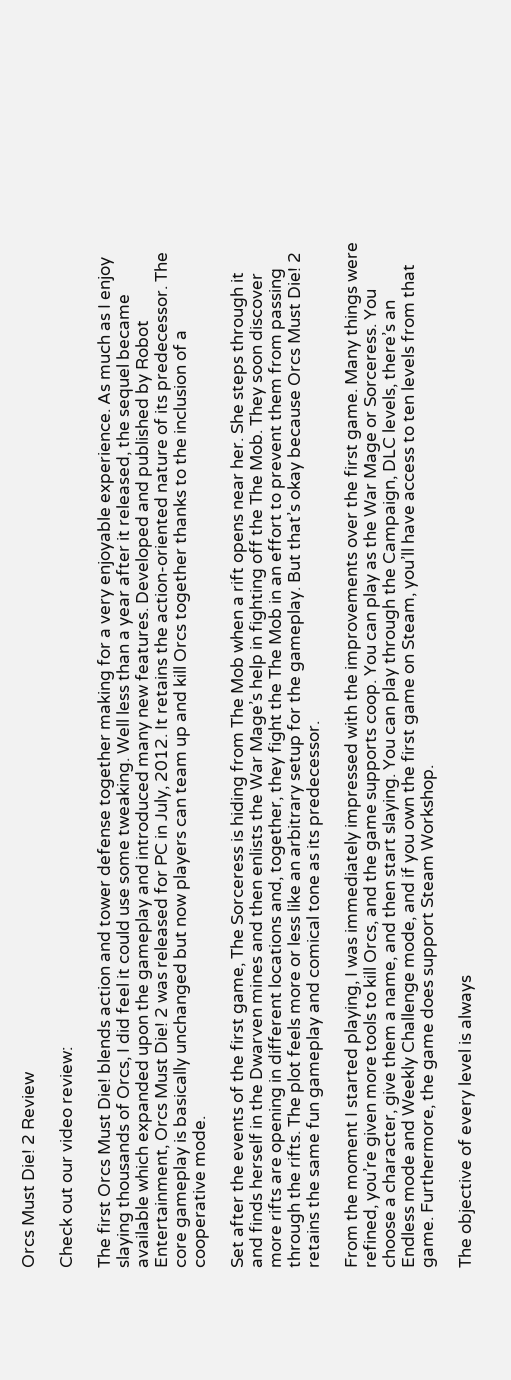Orcs Must Die! 2 Review

Check out our video review:

The first Orcs Must Die! blends action and tower defense together making for a very enjoyable experience. As much as I enjoy slaying thousands of Orcs, I did feel it could use some tweaking. Well less than a year after it released, the sequel became available which expanded upon the gameplay and introduced many new features. Developed and published by Robot Entertainment, Orcs Must Die! 2 was released for PC in July, 2012. It retains the action-oriented nature of its predecessor. The core gameplay is basically unchanged but now players can team up and kill Orcs together thanks to the inclusion of a cooperative mode.

Set after the events of the first game, The Sorceress is hiding from The Mob when a rift opens near her. She steps through it and finds herself in the Dwarven mines and then enlists the War Mage’s help in fighting off the The Mob. They soon discover more rifts are opening in different locations and, together, they fight the The Mob in an effort to prevent them from passing through the rifts. The plot feels more or less like an arbitrary setup for the gameplay. But that’s okay because Orcs Must Die! 2 retains the same fun gameplay and comical tone as its predecessor.

From the moment I started playing, I was immediately impressed with the improvements over the first game. Many things were refined, you’re given more tools to kill Orcs, and the game supports coop. You can play as the War Mage or Sorceress. You choose a character, give them a name, and then start slaying. You can play through the Campaign, DLC levels, there’s an Endless mode and Weekly Challenge mode, and if you own the first game on Steam, you’ll have access to ten levels from that game. Furthermore, the game does support Steam Workshop.

The objective of every level is always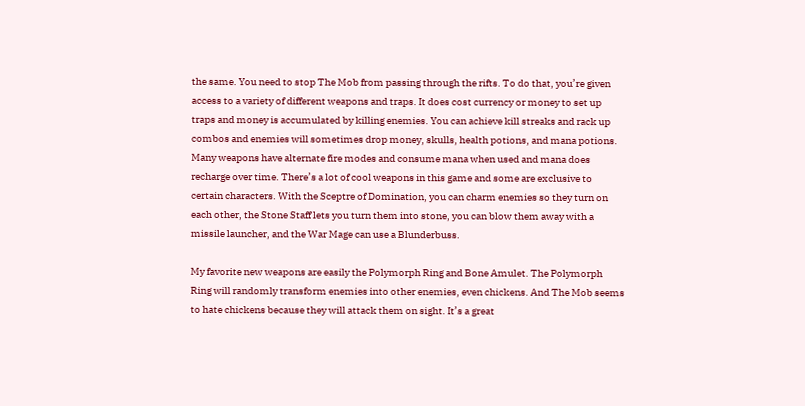the same. You need to stop The Mob from passing through the rifts. To do that, you’re given access to a variety of different weapons and traps. It does cost currency or money to set up traps and money is accumulated by killing enemies. You can achieve kill streaks and rack up combos and enemies will sometimes drop money, skulls, health potions, and mana potions. Many weapons have alternate fire modes and consume mana when used and mana does recharge over time. There’s a lot of cool weapons in this game and some are exclusive to certain characters. With the Sceptre of Domination, you can charm enemies so they turn on each other, the Stone Staff lets you turn them into stone, you can blow them away with a missile launcher, and the War Mage can use a Blunderbuss.

My favorite new weapons are easily the Polymorph Ring and Bone Amulet. The Polymorph Ring will randomly transform enemies into other enemies, even chickens. And The Mob seems to hate chickens because they will attack them on sight. It’s a great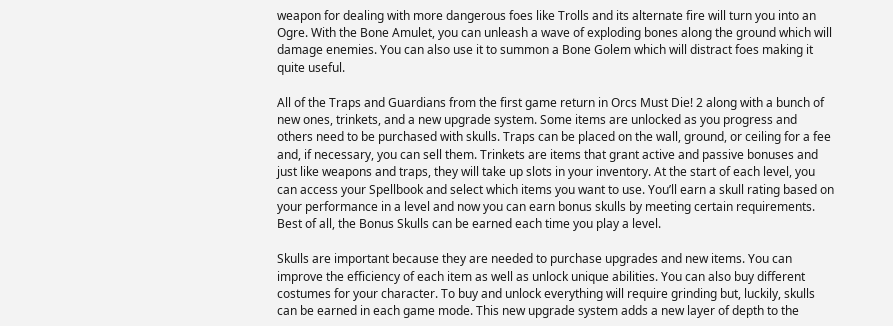weapon for dealing with more dangerous foes like Trolls and its alternate fire will turn you into an Ogre. With the Bone Amulet, you can unleash a wave of exploding bones along the ground which will damage enemies. You can also use it to summon a Bone Golem which will distract foes making it quite useful.

All of the Traps and Guardians from the first game return in Orcs Must Die! 2 along with a bunch of new ones, trinkets, and a new upgrade system. Some items are unlocked as you progress and others need to be purchased with skulls. Traps can be placed on the wall, ground, or ceiling for a fee and, if necessary, you can sell them. Trinkets are items that grant active and passive bonuses and just like weapons and traps, they will take up slots in your inventory. At the start of each level, you can access your Spellbook and select which items you want to use. You’ll earn a skull rating based on your performance in a level and now you can earn bonus skulls by meeting certain requirements. Best of all, the Bonus Skulls can be earned each time you play a level.

Skulls are important because they are needed to purchase upgrades and new items. You can improve the efficiency of each item as well as unlock unique abilities. You can also buy different costumes for your character. To buy and unlock everything will require grinding but, luckily, skulls can be earned in each game mode. This new upgrade system adds a new layer of depth to the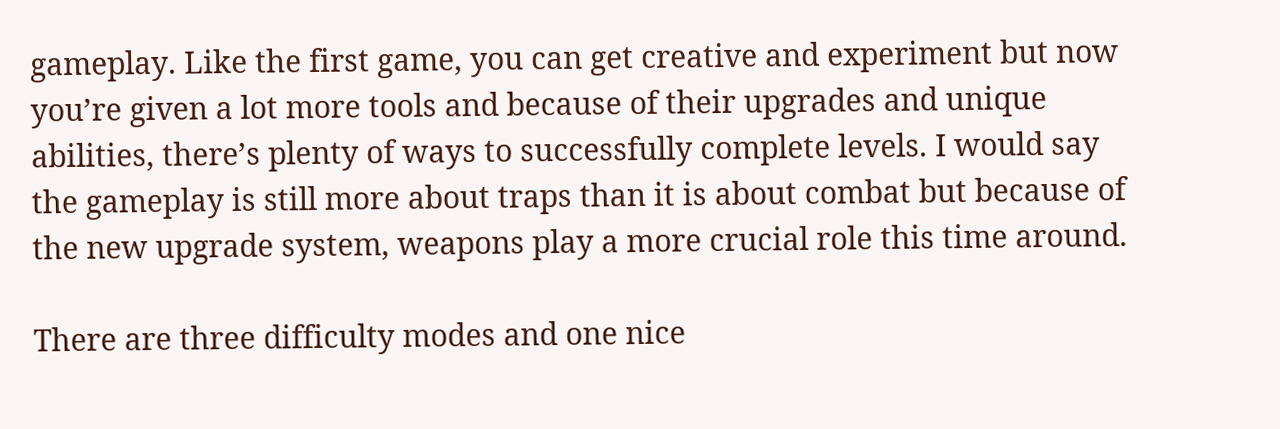gameplay. Like the first game, you can get creative and experiment but now you’re given a lot more tools and because of their upgrades and unique abilities, there’s plenty of ways to successfully complete levels. I would say the gameplay is still more about traps than it is about combat but because of the new upgrade system, weapons play a more crucial role this time around.

There are three difficulty modes and one nice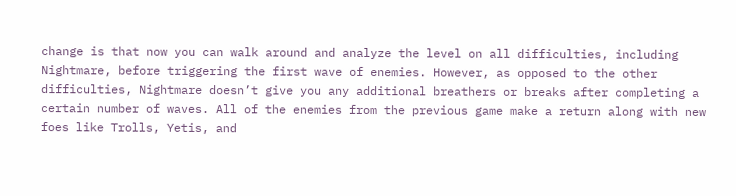change is that now you can walk around and analyze the level on all difficulties, including Nightmare, before triggering the first wave of enemies. However, as opposed to the other difficulties, Nightmare doesn’t give you any additional breathers or breaks after completing a certain number of waves. All of the enemies from the previous game make a return along with new foes like Trolls, Yetis, and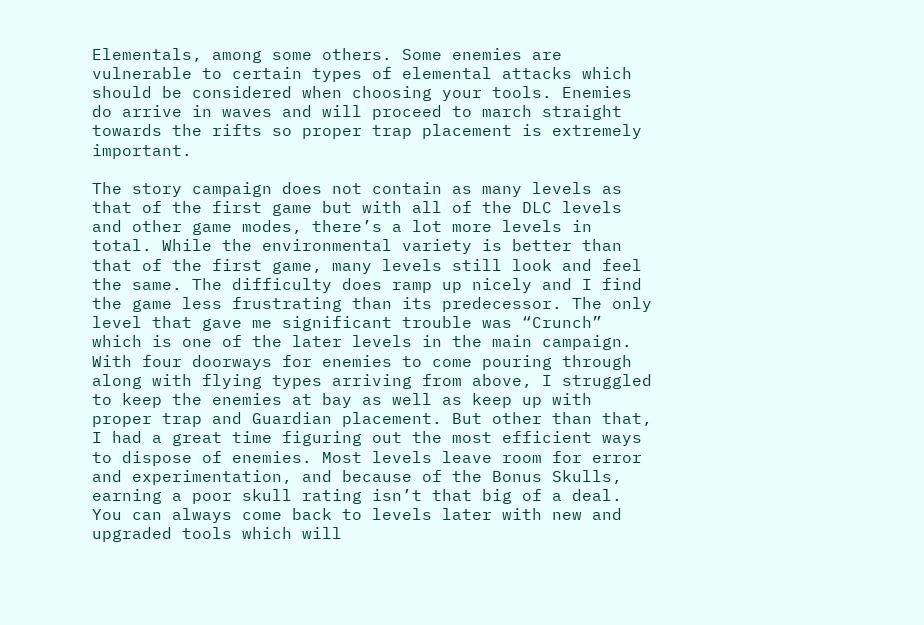Elementals, among some others. Some enemies are vulnerable to certain types of elemental attacks which should be considered when choosing your tools. Enemies do arrive in waves and will proceed to march straight towards the rifts so proper trap placement is extremely important.

The story campaign does not contain as many levels as that of the first game but with all of the DLC levels and other game modes, there’s a lot more levels in total. While the environmental variety is better than that of the first game, many levels still look and feel the same. The difficulty does ramp up nicely and I find the game less frustrating than its predecessor. The only level that gave me significant trouble was “Crunch” which is one of the later levels in the main campaign. With four doorways for enemies to come pouring through along with flying types arriving from above, I struggled to keep the enemies at bay as well as keep up with proper trap and Guardian placement. But other than that, I had a great time figuring out the most efficient ways to dispose of enemies. Most levels leave room for error and experimentation, and because of the Bonus Skulls, earning a poor skull rating isn’t that big of a deal. You can always come back to levels later with new and upgraded tools which will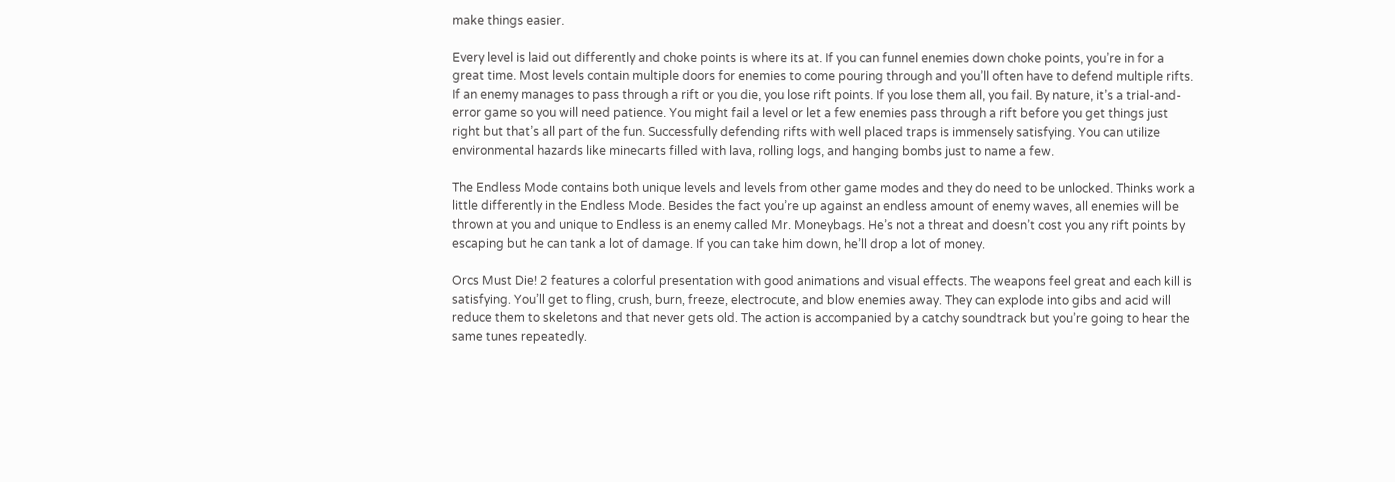make things easier.

Every level is laid out differently and choke points is where its at. If you can funnel enemies down choke points, you’re in for a great time. Most levels contain multiple doors for enemies to come pouring through and you’ll often have to defend multiple rifts. If an enemy manages to pass through a rift or you die, you lose rift points. If you lose them all, you fail. By nature, it’s a trial-and-error game so you will need patience. You might fail a level or let a few enemies pass through a rift before you get things just right but that’s all part of the fun. Successfully defending rifts with well placed traps is immensely satisfying. You can utilize environmental hazards like minecarts filled with lava, rolling logs, and hanging bombs just to name a few.

The Endless Mode contains both unique levels and levels from other game modes and they do need to be unlocked. Thinks work a little differently in the Endless Mode. Besides the fact you’re up against an endless amount of enemy waves, all enemies will be thrown at you and unique to Endless is an enemy called Mr. Moneybags. He’s not a threat and doesn’t cost you any rift points by escaping but he can tank a lot of damage. If you can take him down, he’ll drop a lot of money.

Orcs Must Die! 2 features a colorful presentation with good animations and visual effects. The weapons feel great and each kill is satisfying. You’ll get to fling, crush, burn, freeze, electrocute, and blow enemies away. They can explode into gibs and acid will reduce them to skeletons and that never gets old. The action is accompanied by a catchy soundtrack but you’re going to hear the same tunes repeatedly.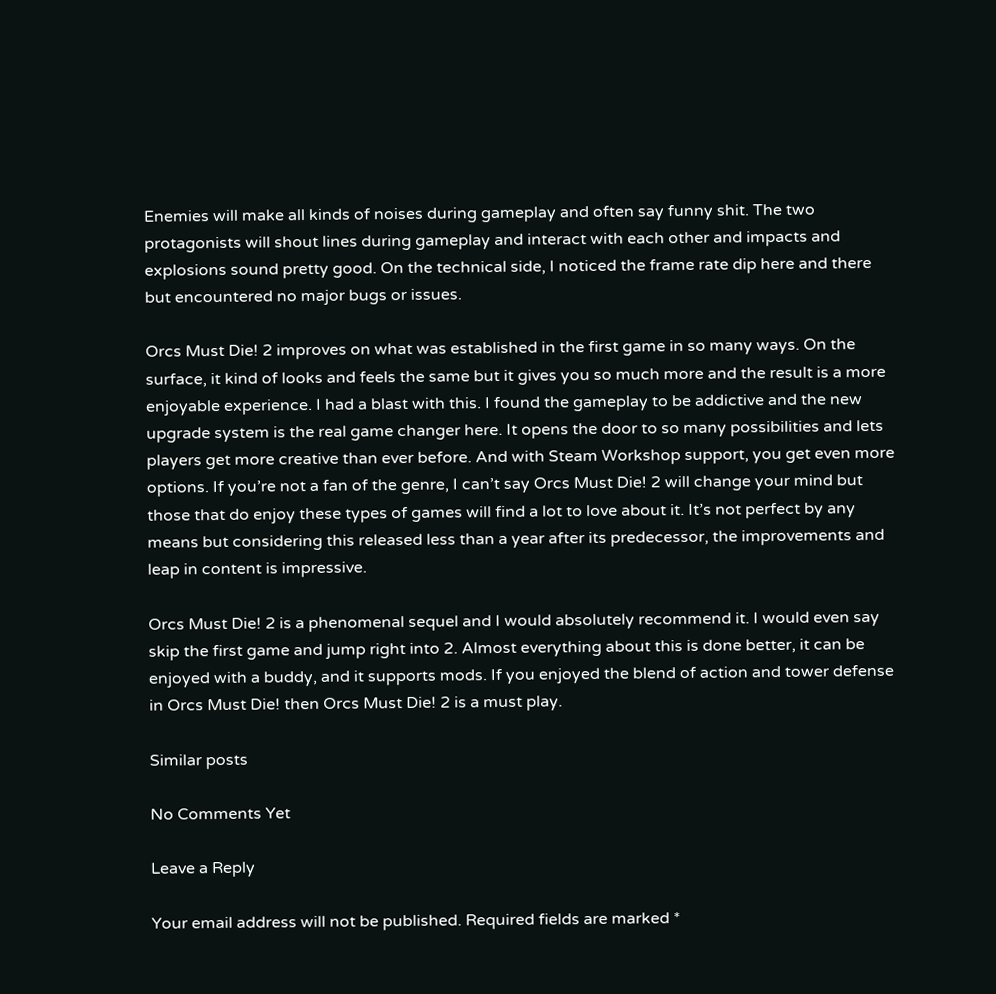Enemies will make all kinds of noises during gameplay and often say funny shit. The two protagonists will shout lines during gameplay and interact with each other and impacts and explosions sound pretty good. On the technical side, I noticed the frame rate dip here and there but encountered no major bugs or issues.

Orcs Must Die! 2 improves on what was established in the first game in so many ways. On the surface, it kind of looks and feels the same but it gives you so much more and the result is a more enjoyable experience. I had a blast with this. I found the gameplay to be addictive and the new upgrade system is the real game changer here. It opens the door to so many possibilities and lets players get more creative than ever before. And with Steam Workshop support, you get even more options. If you’re not a fan of the genre, I can’t say Orcs Must Die! 2 will change your mind but those that do enjoy these types of games will find a lot to love about it. It’s not perfect by any means but considering this released less than a year after its predecessor, the improvements and leap in content is impressive.

Orcs Must Die! 2 is a phenomenal sequel and I would absolutely recommend it. I would even say skip the first game and jump right into 2. Almost everything about this is done better, it can be enjoyed with a buddy, and it supports mods. If you enjoyed the blend of action and tower defense in Orcs Must Die! then Orcs Must Die! 2 is a must play.

Similar posts

No Comments Yet

Leave a Reply

Your email address will not be published. Required fields are marked *